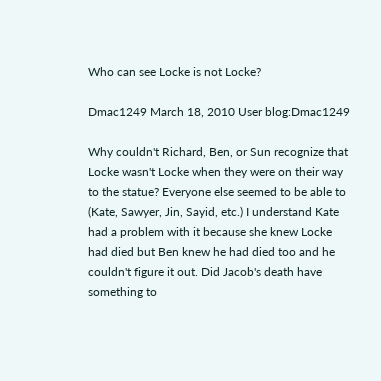Who can see Locke is not Locke?

Dmac1249 March 18, 2010 User blog:Dmac1249

Why couldn't Richard, Ben, or Sun recognize that Locke wasn't Locke when they were on their way to the statue? Everyone else seemed to be able to (Kate, Sawyer, Jin, Sayid, etc.) I understand Kate had a problem with it because she knew Locke had died but Ben knew he had died too and he couldn't figure it out. Did Jacob's death have something to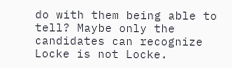do with them being able to tell? Maybe only the candidates can recognize Locke is not Locke.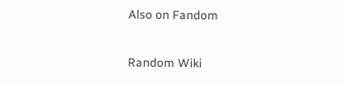Also on Fandom

Random Wiki